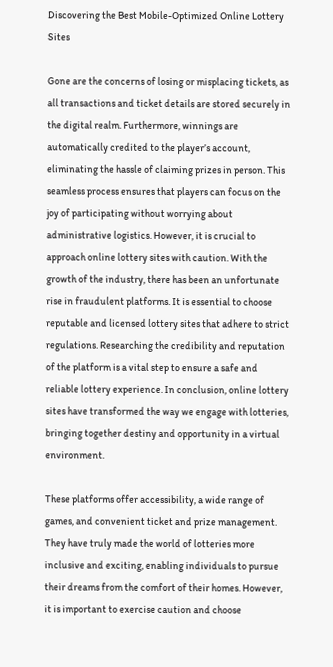Discovering the Best Mobile-Optimized Online Lottery Sites

Gone are the concerns of losing or misplacing tickets, as all transactions and ticket details are stored securely in the digital realm. Furthermore, winnings are automatically credited to the player’s account, eliminating the hassle of claiming prizes in person. This seamless process ensures that players can focus on the joy of participating without worrying about administrative logistics. However, it is crucial to approach online lottery sites with caution. With the growth of the industry, there has been an unfortunate rise in fraudulent platforms. It is essential to choose reputable and licensed lottery sites that adhere to strict regulations. Researching the credibility and reputation of the platform is a vital step to ensure a safe and reliable lottery experience. In conclusion, online lottery sites have transformed the way we engage with lotteries, bringing together destiny and opportunity in a virtual environment.

These platforms offer accessibility, a wide range of games, and convenient ticket and prize management. They have truly made the world of lotteries more inclusive and exciting, enabling individuals to pursue their dreams from the comfort of their homes. However, it is important to exercise caution and choose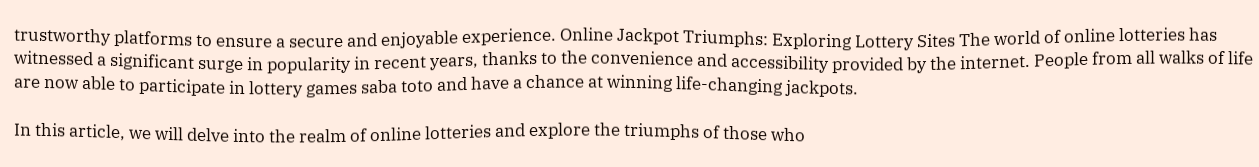trustworthy platforms to ensure a secure and enjoyable experience. Online Jackpot Triumphs: Exploring Lottery Sites The world of online lotteries has witnessed a significant surge in popularity in recent years, thanks to the convenience and accessibility provided by the internet. People from all walks of life are now able to participate in lottery games saba toto and have a chance at winning life-changing jackpots.

In this article, we will delve into the realm of online lotteries and explore the triumphs of those who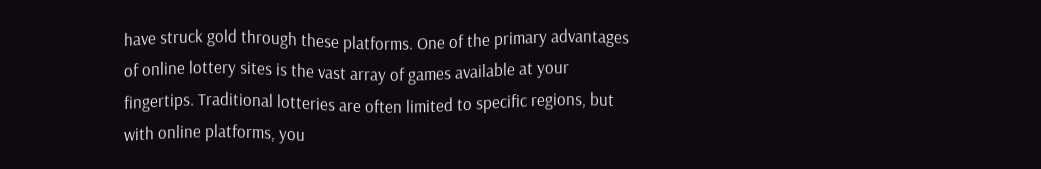have struck gold through these platforms. One of the primary advantages of online lottery sites is the vast array of games available at your fingertips. Traditional lotteries are often limited to specific regions, but with online platforms, you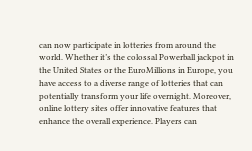can now participate in lotteries from around the world. Whether it’s the colossal Powerball jackpot in the United States or the EuroMillions in Europe, you have access to a diverse range of lotteries that can potentially transform your life overnight. Moreover, online lottery sites offer innovative features that enhance the overall experience. Players can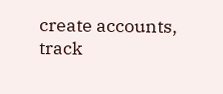create accounts, track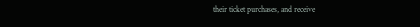their ticket purchases, and receive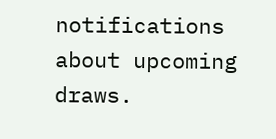notifications about upcoming draws.